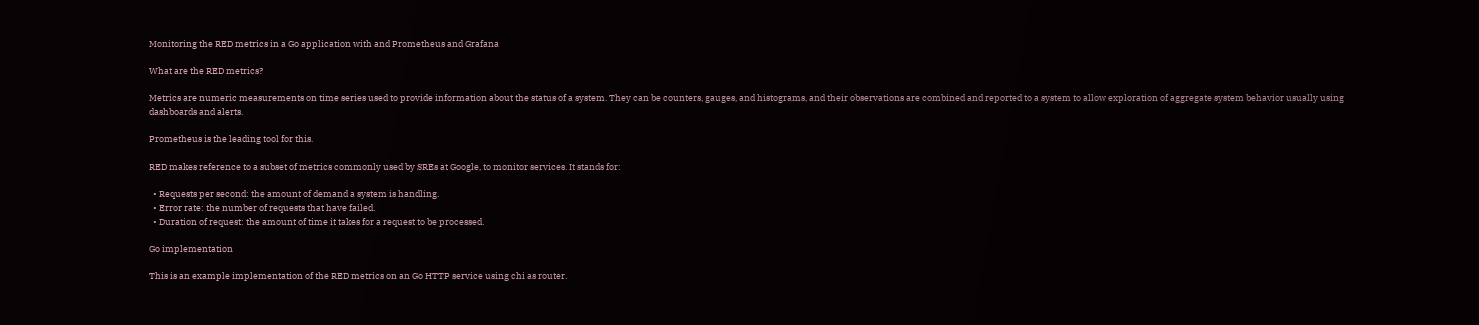Monitoring the RED metrics in a Go application with and Prometheus and Grafana

What are the RED metrics?

Metrics are numeric measurements on time series used to provide information about the status of a system. They can be counters, gauges, and histograms, and their observations are combined and reported to a system to allow exploration of aggregate system behavior usually using dashboards and alerts.

Prometheus is the leading tool for this.

RED makes reference to a subset of metrics commonly used by SREs at Google, to monitor services. It stands for:

  • Requests per second: the amount of demand a system is handling.
  • Error rate: the number of requests that have failed.
  • Duration of request: the amount of time it takes for a request to be processed.

Go implementation

This is an example implementation of the RED metrics on an Go HTTP service using chi as router.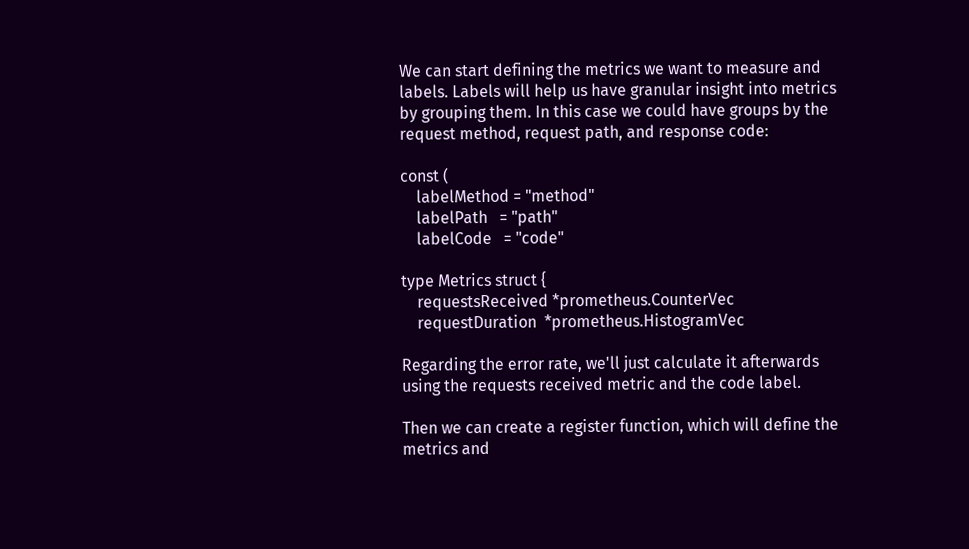We can start defining the metrics we want to measure and labels. Labels will help us have granular insight into metrics by grouping them. In this case we could have groups by the request method, request path, and response code:

const (
    labelMethod = "method"
    labelPath   = "path"
    labelCode   = "code"

type Metrics struct {
    requestsReceived *prometheus.CounterVec
    requestDuration  *prometheus.HistogramVec

Regarding the error rate, we'll just calculate it afterwards using the requests received metric and the code label.

Then we can create a register function, which will define the metrics and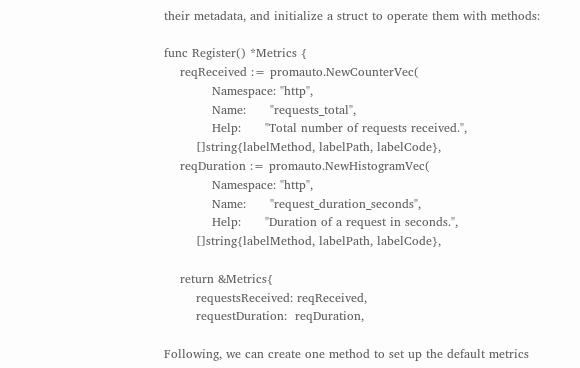their metadata, and initialize a struct to operate them with methods:

func Register() *Metrics {
    reqReceived := promauto.NewCounterVec(
            Namespace: "http",
            Name:      "requests_total",
            Help:      "Total number of requests received.",
        []string{labelMethod, labelPath, labelCode},
    reqDuration := promauto.NewHistogramVec(
            Namespace: "http",
            Name:      "request_duration_seconds",
            Help:      "Duration of a request in seconds.",
        []string{labelMethod, labelPath, labelCode},

    return &Metrics{
        requestsReceived: reqReceived,
        requestDuration:  reqDuration,

Following, we can create one method to set up the default metrics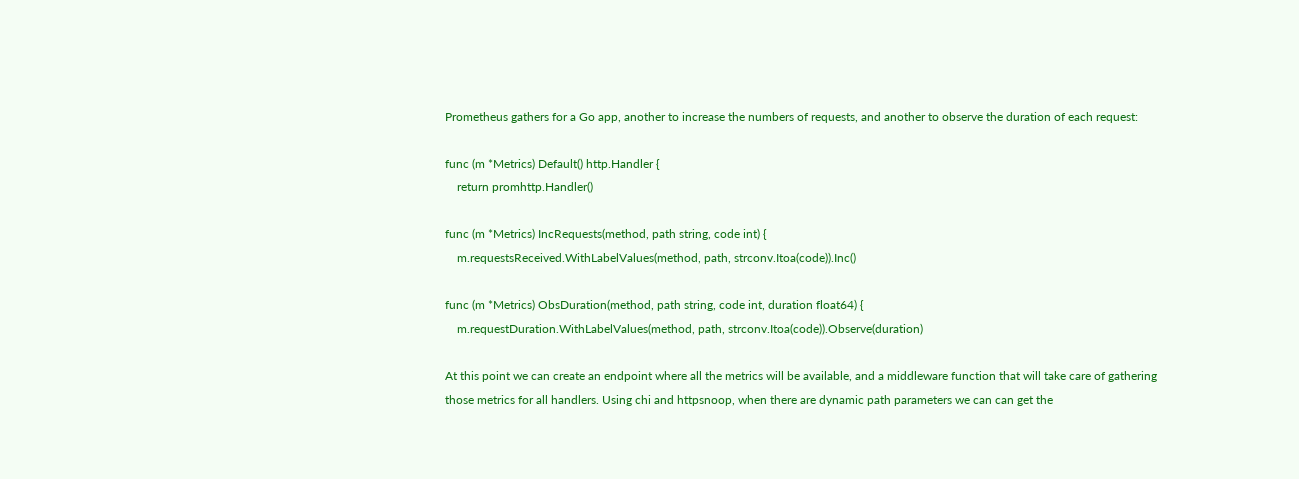Prometheus gathers for a Go app, another to increase the numbers of requests, and another to observe the duration of each request:

func (m *Metrics) Default() http.Handler {
    return promhttp.Handler()

func (m *Metrics) IncRequests(method, path string, code int) {
    m.requestsReceived.WithLabelValues(method, path, strconv.Itoa(code)).Inc()

func (m *Metrics) ObsDuration(method, path string, code int, duration float64) {
    m.requestDuration.WithLabelValues(method, path, strconv.Itoa(code)).Observe(duration)

At this point we can create an endpoint where all the metrics will be available, and a middleware function that will take care of gathering those metrics for all handlers. Using chi and httpsnoop, when there are dynamic path parameters we can can get the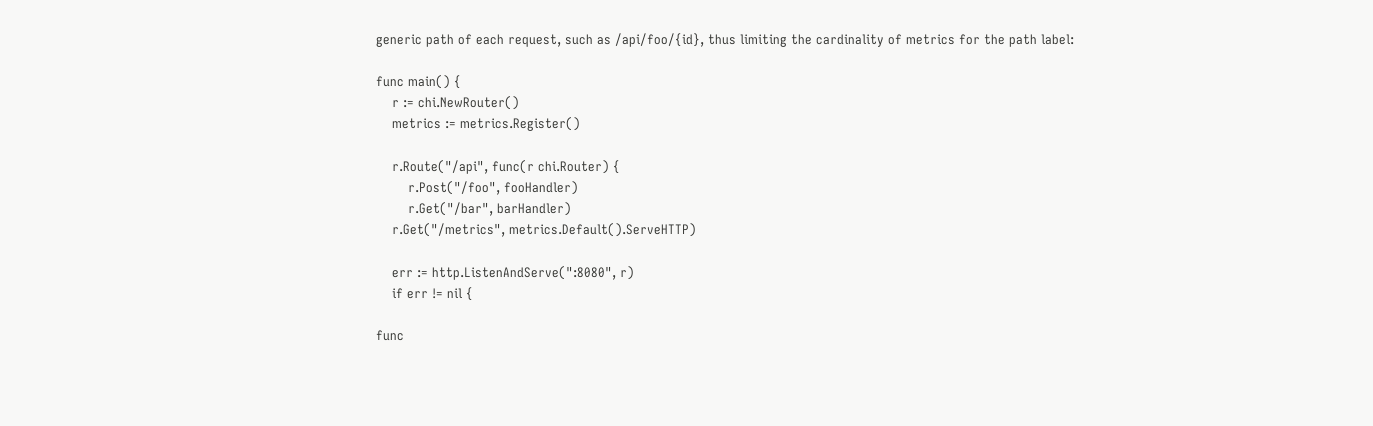generic path of each request, such as /api/foo/{id}, thus limiting the cardinality of metrics for the path label:

func main() {
    r := chi.NewRouter()
    metrics := metrics.Register()

    r.Route("/api", func(r chi.Router) {
        r.Post("/foo", fooHandler)
        r.Get("/bar", barHandler)
    r.Get("/metrics", metrics.Default().ServeHTTP)

    err := http.ListenAndServe(":8080", r)
    if err != nil {

func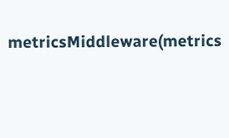metricsMiddleware(metrics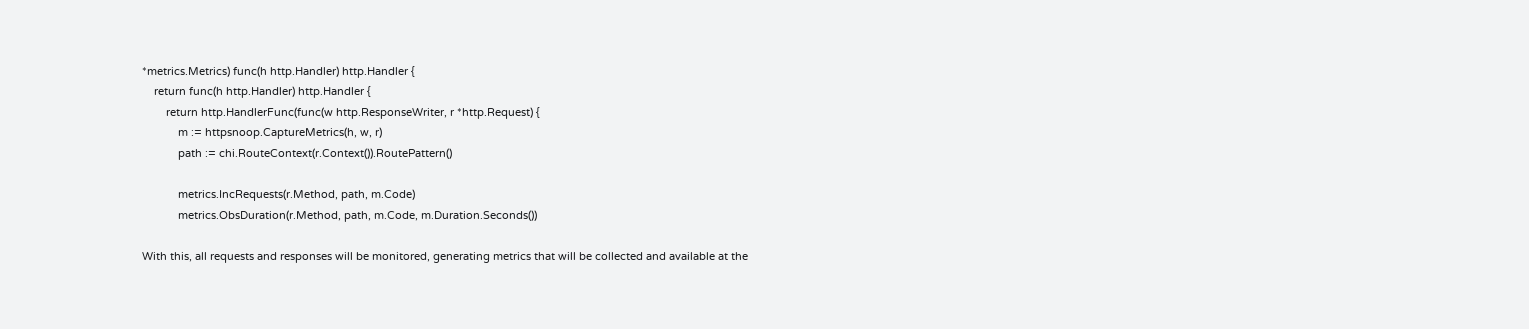*metrics.Metrics) func(h http.Handler) http.Handler {
    return func(h http.Handler) http.Handler {
        return http.HandlerFunc(func(w http.ResponseWriter, r *http.Request) {
            m := httpsnoop.CaptureMetrics(h, w, r)
            path := chi.RouteContext(r.Context()).RoutePattern()

            metrics.IncRequests(r.Method, path, m.Code)
            metrics.ObsDuration(r.Method, path, m.Code, m.Duration.Seconds())

With this, all requests and responses will be monitored, generating metrics that will be collected and available at the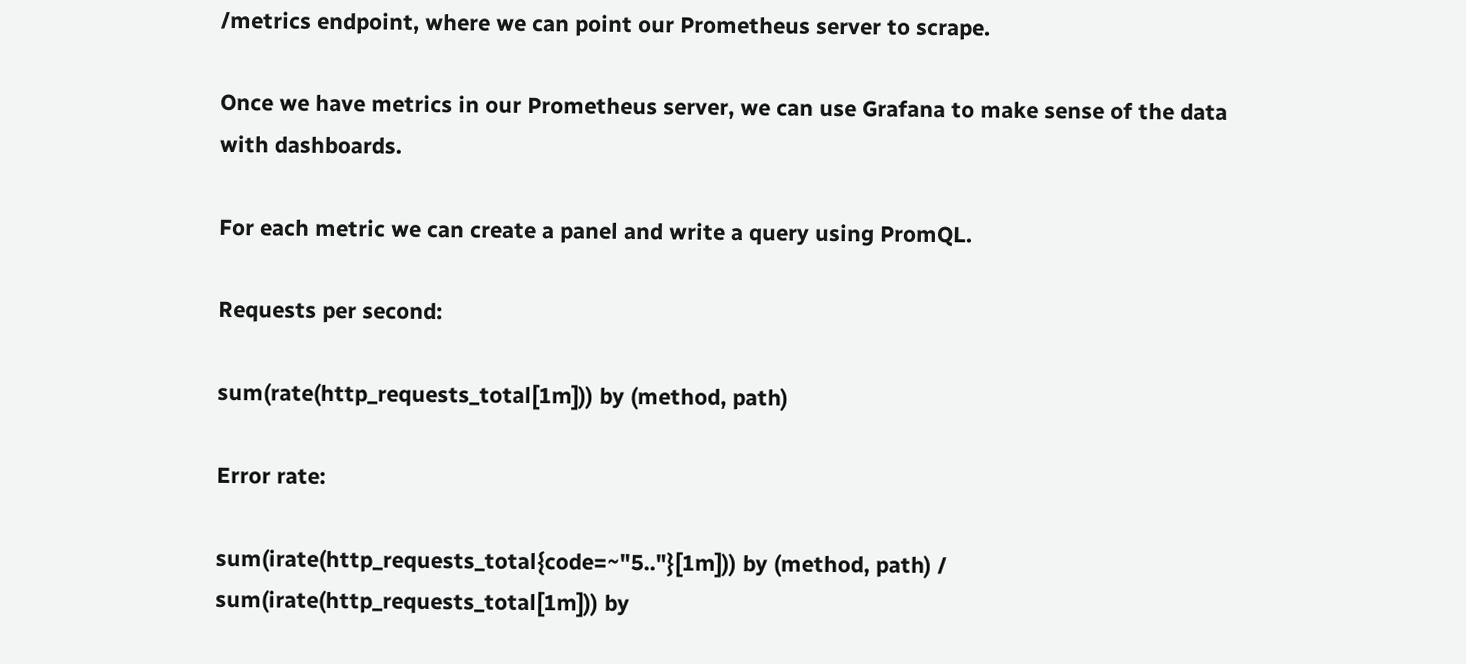/metrics endpoint, where we can point our Prometheus server to scrape.

Once we have metrics in our Prometheus server, we can use Grafana to make sense of the data with dashboards.

For each metric we can create a panel and write a query using PromQL.

Requests per second:

sum(rate(http_requests_total[1m])) by (method, path)

Error rate:

sum(irate(http_requests_total{code=~"5.."}[1m])) by (method, path) / sum(irate(http_requests_total[1m])) by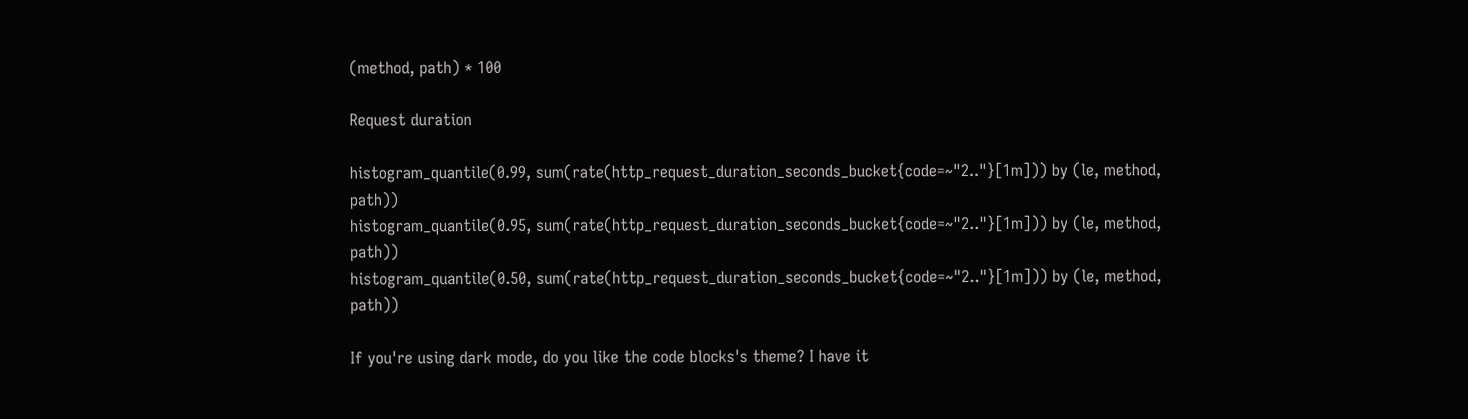(method, path) * 100

Request duration

histogram_quantile(0.99, sum(rate(http_request_duration_seconds_bucket{code=~"2.."}[1m])) by (le, method, path))
histogram_quantile(0.95, sum(rate(http_request_duration_seconds_bucket{code=~"2.."}[1m])) by (le, method, path))
histogram_quantile(0.50, sum(rate(http_request_duration_seconds_bucket{code=~"2.."}[1m])) by (le, method, path))

If you're using dark mode, do you like the code blocks's theme? I have it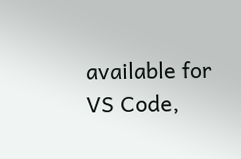available for VS Code,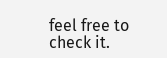feel free to check it.